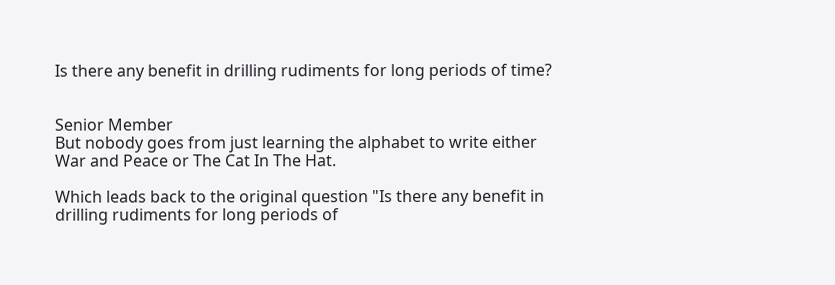Is there any benefit in drilling rudiments for long periods of time?


Senior Member
But nobody goes from just learning the alphabet to write either War and Peace or The Cat In The Hat.

Which leads back to the original question "Is there any benefit in drilling rudiments for long periods of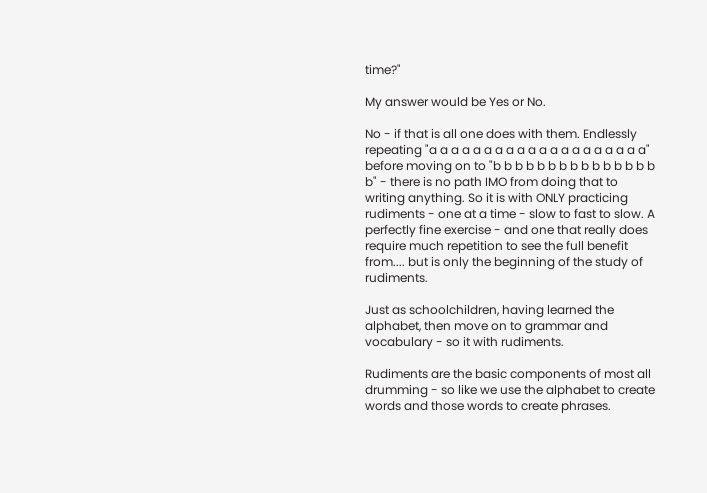time?"

My answer would be Yes or No.

No - if that is all one does with them. Endlessly repeating "a a a a a a a a a a a a a a a a a a a a" before moving on to "b b b b b b b b b b b b b b b b" - there is no path IMO from doing that to writing anything. So it is with ONLY practicing rudiments - one at a time - slow to fast to slow. A perfectly fine exercise - and one that really does require much repetition to see the full benefit from.... but is only the beginning of the study of rudiments.

Just as schoolchildren, having learned the alphabet, then move on to grammar and vocabulary - so it with rudiments.

Rudiments are the basic components of most all drumming - so like we use the alphabet to create words and those words to create phrases.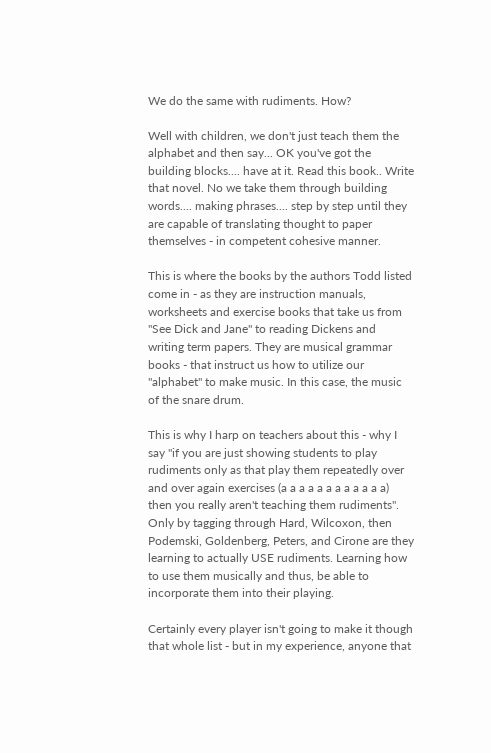We do the same with rudiments. How?

Well with children, we don't just teach them the alphabet and then say... OK you've got the building blocks.... have at it. Read this book.. Write that novel. No we take them through building words.... making phrases.... step by step until they are capable of translating thought to paper themselves - in competent cohesive manner.

This is where the books by the authors Todd listed come in - as they are instruction manuals, worksheets and exercise books that take us from "See Dick and Jane" to reading Dickens and writing term papers. They are musical grammar books - that instruct us how to utilize our "alphabet" to make music. In this case, the music of the snare drum.

This is why I harp on teachers about this - why I say "if you are just showing students to play rudiments only as that play them repeatedly over and over again exercises (a a a a a a a a a a a a) then you really aren't teaching them rudiments". Only by tagging through Hard, Wilcoxon, then Podemski, Goldenberg, Peters, and Cirone are they learning to actually USE rudiments. Learning how to use them musically and thus, be able to incorporate them into their playing.

Certainly every player isn't going to make it though that whole list - but in my experience, anyone that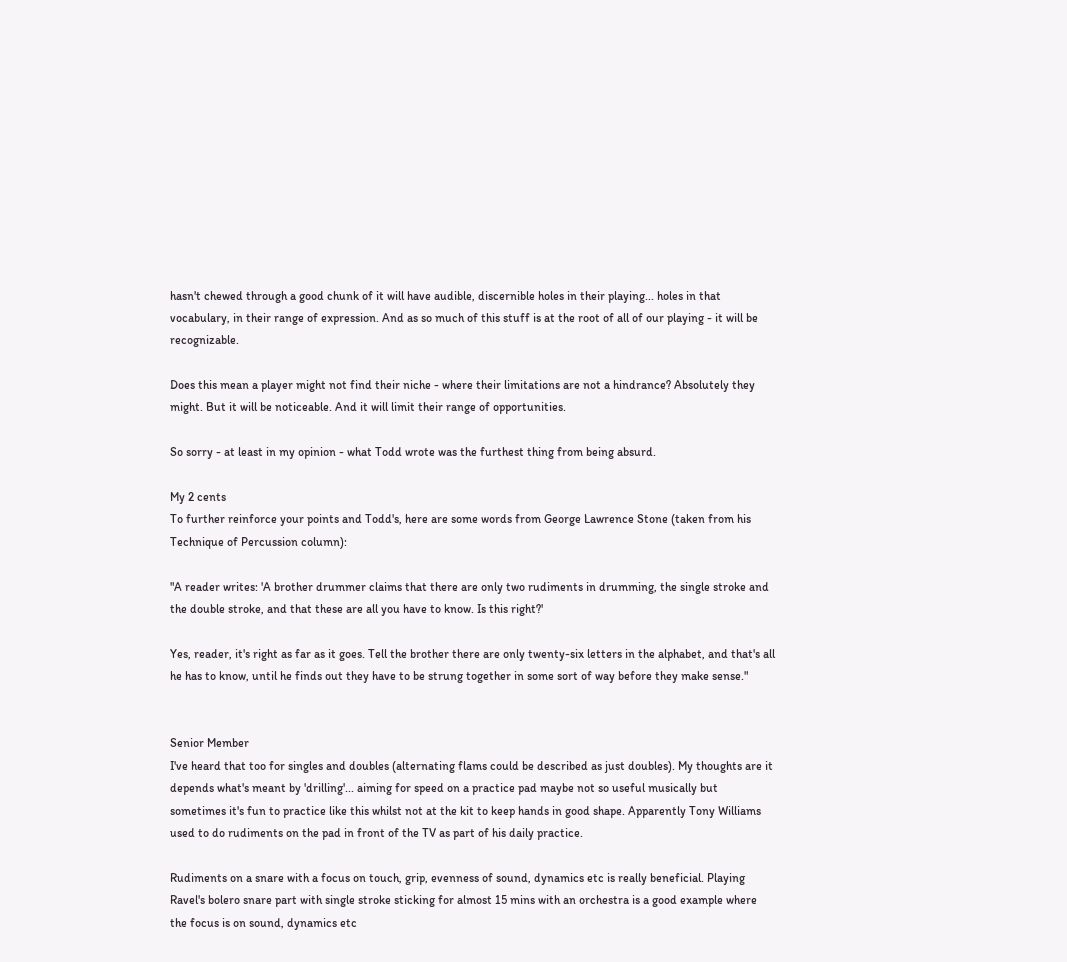hasn't chewed through a good chunk of it will have audible, discernible holes in their playing... holes in that vocabulary, in their range of expression. And as so much of this stuff is at the root of all of our playing - it will be recognizable.

Does this mean a player might not find their niche - where their limitations are not a hindrance? Absolutely they might. But it will be noticeable. And it will limit their range of opportunities.

So sorry - at least in my opinion - what Todd wrote was the furthest thing from being absurd.

My 2 cents
To further reinforce your points and Todd's, here are some words from George Lawrence Stone (taken from his Technique of Percussion column):

"A reader writes: 'A brother drummer claims that there are only two rudiments in drumming, the single stroke and the double stroke, and that these are all you have to know. Is this right?'

Yes, reader, it's right as far as it goes. Tell the brother there are only twenty-six letters in the alphabet, and that's all he has to know, until he finds out they have to be strung together in some sort of way before they make sense."


Senior Member
I've heard that too for singles and doubles (alternating flams could be described as just doubles). My thoughts are it depends what's meant by 'drilling'... aiming for speed on a practice pad maybe not so useful musically but sometimes it's fun to practice like this whilst not at the kit to keep hands in good shape. Apparently Tony Williams used to do rudiments on the pad in front of the TV as part of his daily practice.

Rudiments on a snare with a focus on touch, grip, evenness of sound, dynamics etc is really beneficial. Playing Ravel's bolero snare part with single stroke sticking for almost 15 mins with an orchestra is a good example where the focus is on sound, dynamics etc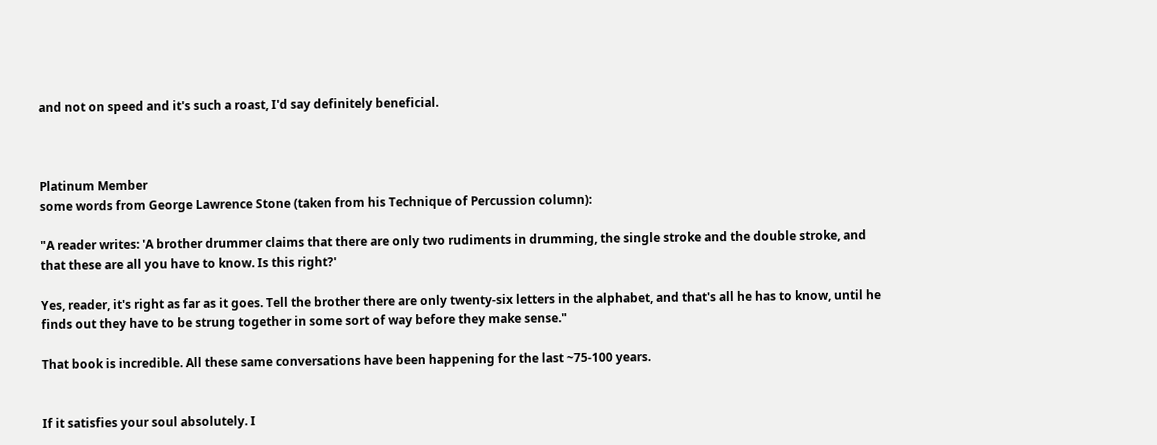and not on speed and it's such a roast, I'd say definitely beneficial.



Platinum Member
some words from George Lawrence Stone (taken from his Technique of Percussion column):

"A reader writes: 'A brother drummer claims that there are only two rudiments in drumming, the single stroke and the double stroke, and that these are all you have to know. Is this right?'

Yes, reader, it's right as far as it goes. Tell the brother there are only twenty-six letters in the alphabet, and that's all he has to know, until he finds out they have to be strung together in some sort of way before they make sense."

That book is incredible. All these same conversations have been happening for the last ~75-100 years.


If it satisfies your soul absolutely. I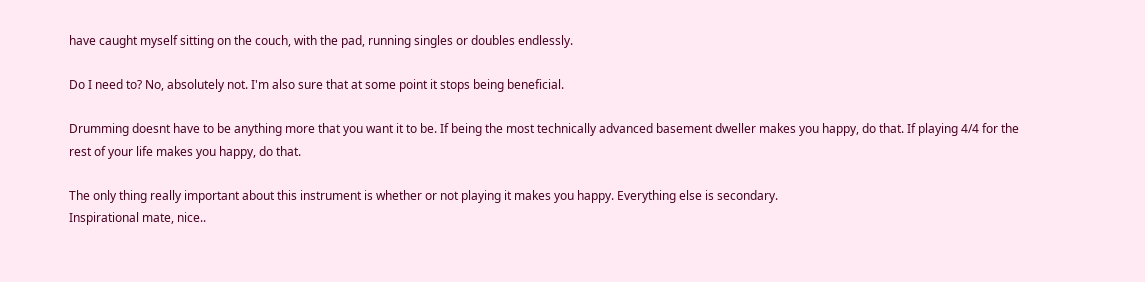have caught myself sitting on the couch, with the pad, running singles or doubles endlessly.

Do I need to? No, absolutely not. I'm also sure that at some point it stops being beneficial.

Drumming doesnt have to be anything more that you want it to be. If being the most technically advanced basement dweller makes you happy, do that. If playing 4/4 for the rest of your life makes you happy, do that.

The only thing really important about this instrument is whether or not playing it makes you happy. Everything else is secondary.
Inspirational mate, nice..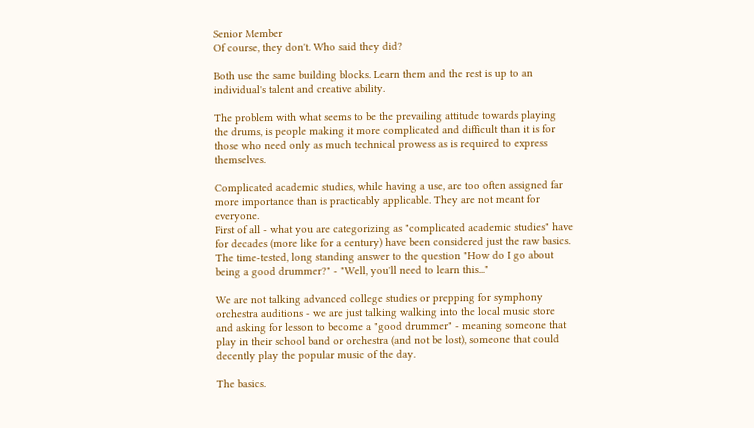Senior Member
Of course, they don't. Who said they did?

Both use the same building blocks. Learn them and the rest is up to an individual's talent and creative ability.

The problem with what seems to be the prevailing attitude towards playing the drums, is people making it more complicated and difficult than it is for those who need only as much technical prowess as is required to express themselves.

Complicated academic studies, while having a use, are too often assigned far more importance than is practicably applicable. They are not meant for everyone.
First of all - what you are categorizing as "complicated academic studies" have for decades (more like for a century) have been considered just the raw basics. The time-tested, long standing answer to the question "How do I go about being a good drummer?" - "Well, you'll need to learn this..."

We are not talking advanced college studies or prepping for symphony orchestra auditions - we are just talking walking into the local music store and asking for lesson to become a "good drummer" - meaning someone that play in their school band or orchestra (and not be lost), someone that could decently play the popular music of the day.

The basics.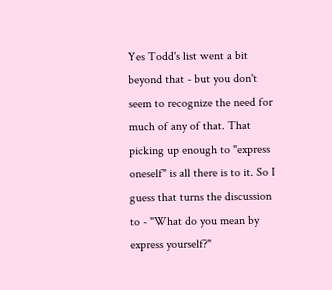Yes Todd's list went a bit beyond that - but you don't seem to recognize the need for much of any of that. That picking up enough to "express oneself" is all there is to it. So I guess that turns the discussion to - "What do you mean by express yourself?"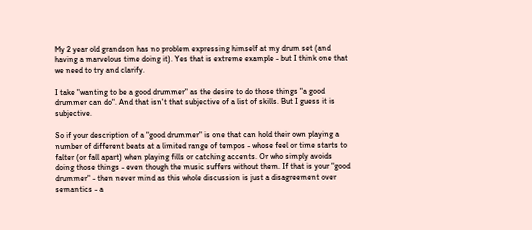My 2 year old grandson has no problem expressing himself at my drum set (and having a marvelous time doing it). Yes that is extreme example - but I think one that we need to try and clarify.

I take "wanting to be a good drummer" as the desire to do those things "a good drummer can do". And that isn't that subjective of a list of skills. But I guess it is subjective.

So if your description of a "good drummer" is one that can hold their own playing a number of different beats at a limited range of tempos - whose feel or time starts to falter (or fall apart) when playing fills or catching accents. Or who simply avoids doing those things - even though the music suffers without them. If that is your "good drummer" - then never mind as this whole discussion is just a disagreement over semantics - a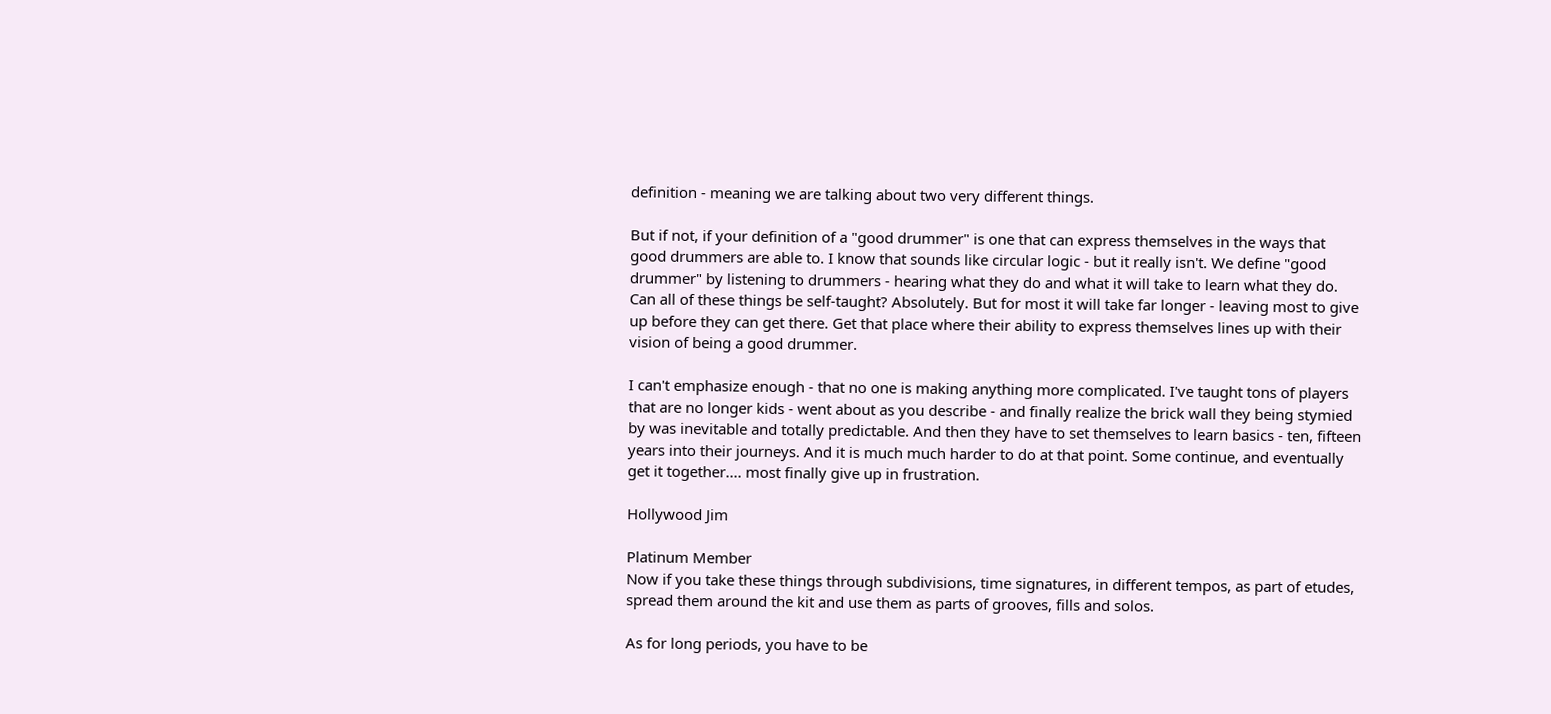definition - meaning we are talking about two very different things.

But if not, if your definition of a "good drummer" is one that can express themselves in the ways that good drummers are able to. I know that sounds like circular logic - but it really isn't. We define "good drummer" by listening to drummers - hearing what they do and what it will take to learn what they do. Can all of these things be self-taught? Absolutely. But for most it will take far longer - leaving most to give up before they can get there. Get that place where their ability to express themselves lines up with their vision of being a good drummer.

I can't emphasize enough - that no one is making anything more complicated. I've taught tons of players that are no longer kids - went about as you describe - and finally realize the brick wall they being stymied by was inevitable and totally predictable. And then they have to set themselves to learn basics - ten, fifteen years into their journeys. And it is much much harder to do at that point. Some continue, and eventually get it together.... most finally give up in frustration.

Hollywood Jim

Platinum Member
Now if you take these things through subdivisions, time signatures, in different tempos, as part of etudes, spread them around the kit and use them as parts of grooves, fills and solos.

As for long periods, you have to be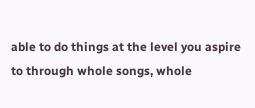able to do things at the level you aspire to through whole songs, whole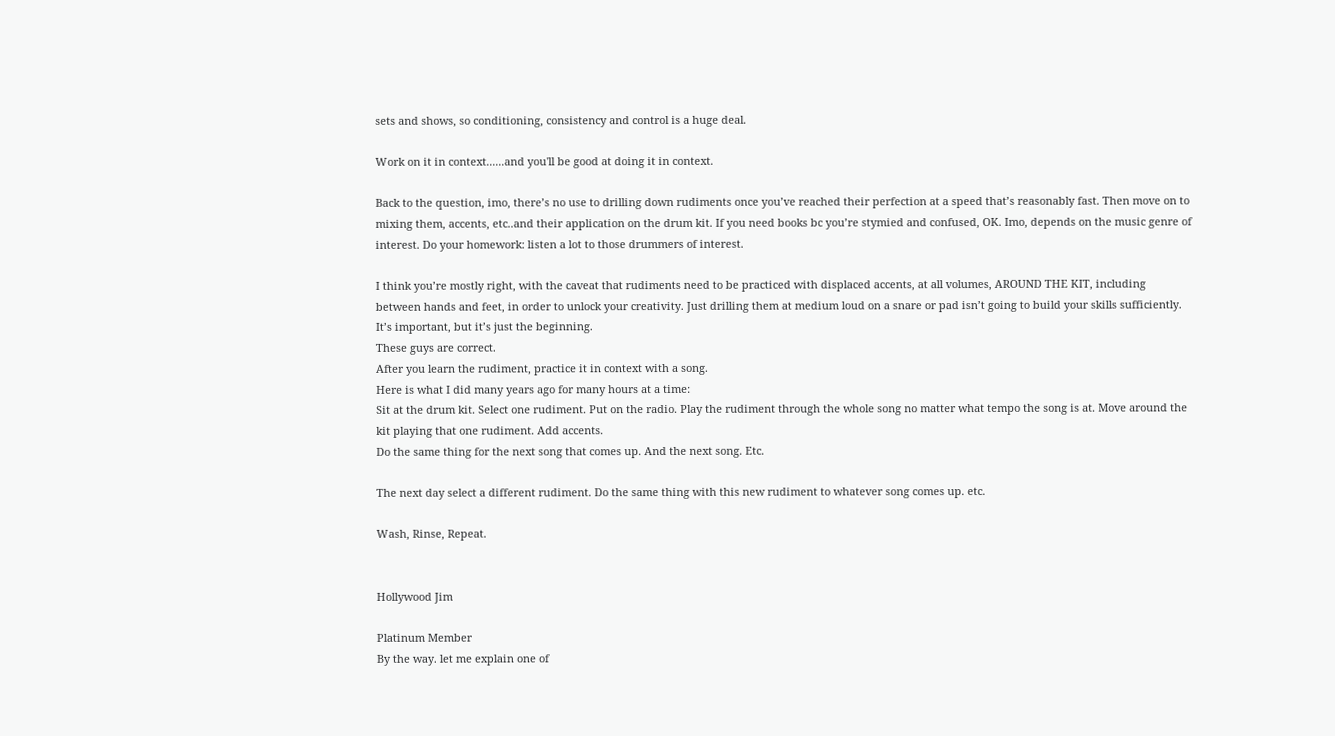sets and shows, so conditioning, consistency and control is a huge deal.

Work on it in context......and you'll be good at doing it in context.

Back to the question, imo, there’s no use to drilling down rudiments once you’ve reached their perfection at a speed that’s reasonably fast. Then move on to mixing them, accents, etc..and their application on the drum kit. If you need books bc you’re stymied and confused, OK. Imo, depends on the music genre of interest. Do your homework: listen a lot to those drummers of interest.

I think you’re mostly right, with the caveat that rudiments need to be practiced with displaced accents, at all volumes, AROUND THE KIT, including between hands and feet, in order to unlock your creativity. Just drilling them at medium loud on a snare or pad isn’t going to build your skills sufficiently. It’s important, but it’s just the beginning.
These guys are correct.
After you learn the rudiment, practice it in context with a song.
Here is what I did many years ago for many hours at a time:
Sit at the drum kit. Select one rudiment. Put on the radio. Play the rudiment through the whole song no matter what tempo the song is at. Move around the kit playing that one rudiment. Add accents.
Do the same thing for the next song that comes up. And the next song. Etc.

The next day select a different rudiment. Do the same thing with this new rudiment to whatever song comes up. etc.

Wash, Rinse, Repeat.


Hollywood Jim

Platinum Member
By the way. let me explain one of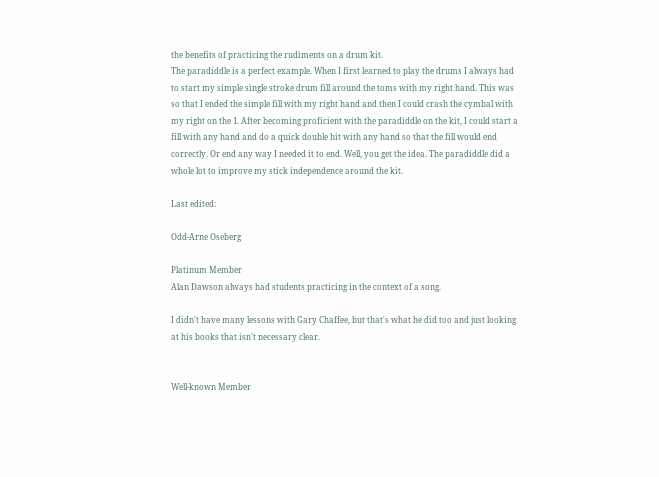the benefits of practicing the rudiments on a drum kit.
The paradiddle is a perfect example. When I first learned to play the drums I always had to start my simple single stroke drum fill around the toms with my right hand. This was so that I ended the simple fill with my right hand and then I could crash the cymbal with my right on the 1. After becoming proficient with the paradiddle on the kit, I could start a fill with any hand and do a quick double hit with any hand so that the fill would end correctly. Or end any way I needed it to end. Well, you get the idea. The paradiddle did a whole lot to improve my stick independence around the kit.

Last edited:

Odd-Arne Oseberg

Platinum Member
Alan Dawson always had students practicing in the context of a song.

I didn't have many lessons with Gary Chaffee, but that's what he did too and just looking at his books that isn't necessary clear.


Well-known Member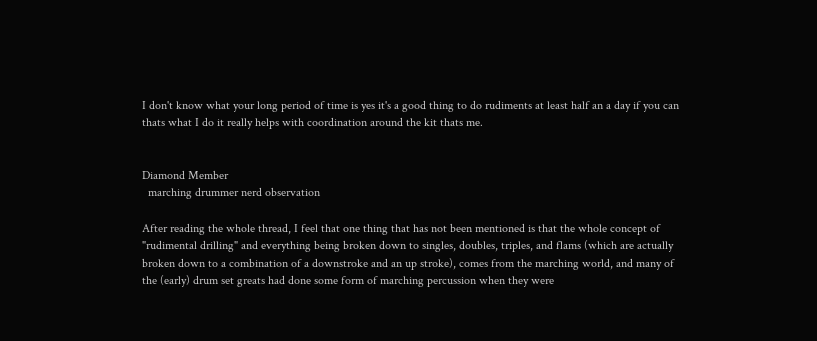I don't know what your long period of time is yes it's a good thing to do rudiments at least half an a day if you can thats what I do it really helps with coordination around the kit thats me.


Diamond Member
  marching drummer nerd observation

After reading the whole thread, I feel that one thing that has not been mentioned is that the whole concept of "rudimental drilling" and everything being broken down to singles, doubles, triples, and flams (which are actually broken down to a combination of a downstroke and an up stroke), comes from the marching world, and many of the (early) drum set greats had done some form of marching percussion when they were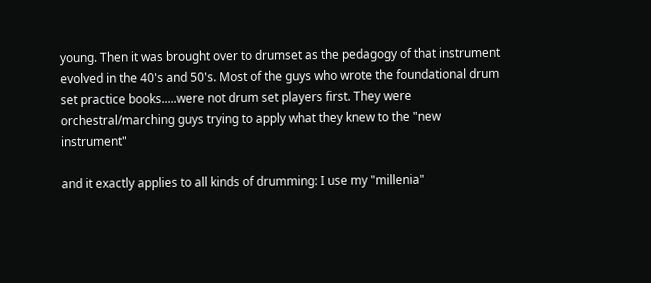young. Then it was brought over to drumset as the pedagogy of that instrument evolved in the 40's and 50's. Most of the guys who wrote the foundational drum set practice books.....were not drum set players first. They were orchestral/marching guys trying to apply what they knew to the "new instrument"

and it exactly applies to all kinds of drumming: I use my "millenia"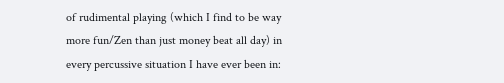of rudimental playing (which I find to be way more fun/Zen than just money beat all day) in every percussive situation I have ever been in: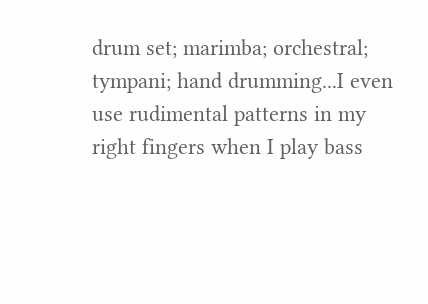drum set; marimba; orchestral; tympani; hand drumming...I even use rudimental patterns in my right fingers when I play bass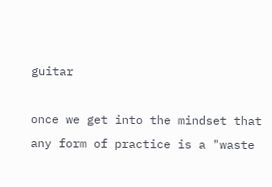guitar

once we get into the mindset that any form of practice is a "waste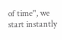of time", we start instantly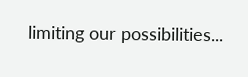limiting our possibilities...